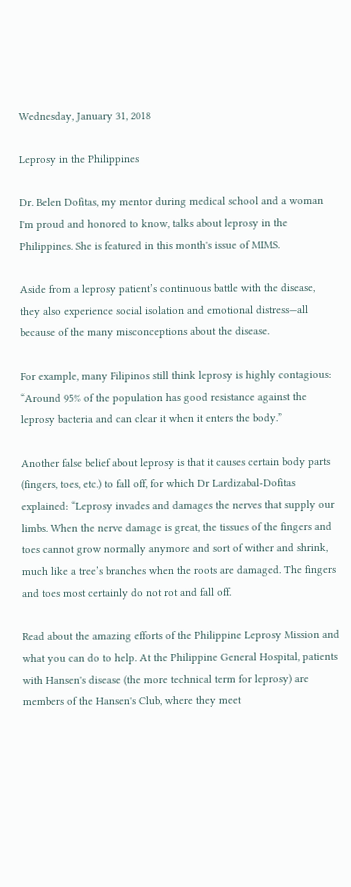Wednesday, January 31, 2018

Leprosy in the Philippines

Dr. Belen Dofitas, my mentor during medical school and a woman I'm proud and honored to know, talks about leprosy in the Philippines. She is featured in this month's issue of MIMS.

Aside from a leprosy patient’s continuous battle with the disease, they also experience social isolation and emotional distress—all because of the many misconceptions about the disease.

For example, many Filipinos still think leprosy is highly contagious: “Around 95% of the population has good resistance against the leprosy bacteria and can clear it when it enters the body.”

Another false belief about leprosy is that it causes certain body parts (fingers, toes, etc.) to fall off, for which Dr Lardizabal-Dofitas explained: “Leprosy invades and damages the nerves that supply our limbs. When the nerve damage is great, the tissues of the fingers and toes cannot grow normally anymore and sort of wither and shrink, much like a tree’s branches when the roots are damaged. The fingers and toes most certainly do not rot and fall off.

Read about the amazing efforts of the Philippine Leprosy Mission and what you can do to help. At the Philippine General Hospital, patients with Hansen's disease (the more technical term for leprosy) are members of the Hansen's Club, where they meet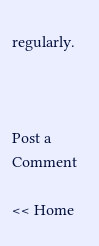regularly.



Post a Comment

<< Home